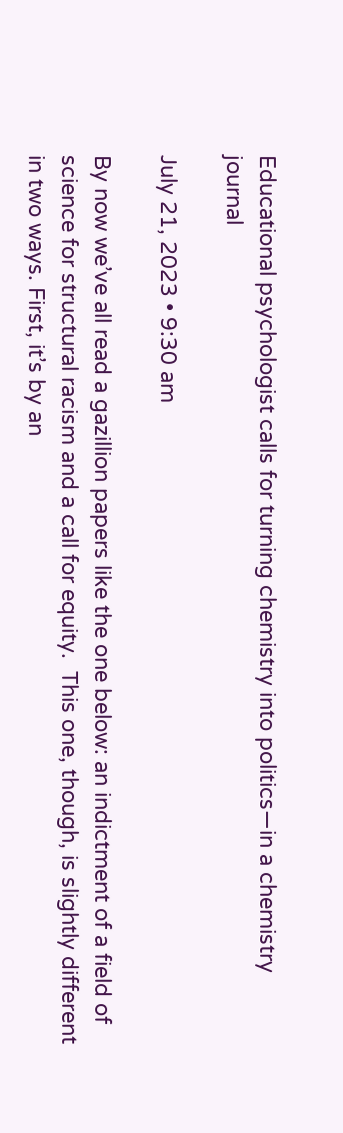Educational psychologist calls for turning chemistry into politics—in a chemistry journal

July 21, 2023 • 9:30 am

By now we’ve all read a gazillion papers like the one below: an indictment of a field of science for structural racism and a call for equity.  This one, though, is slightly different in two ways. First, it’s by an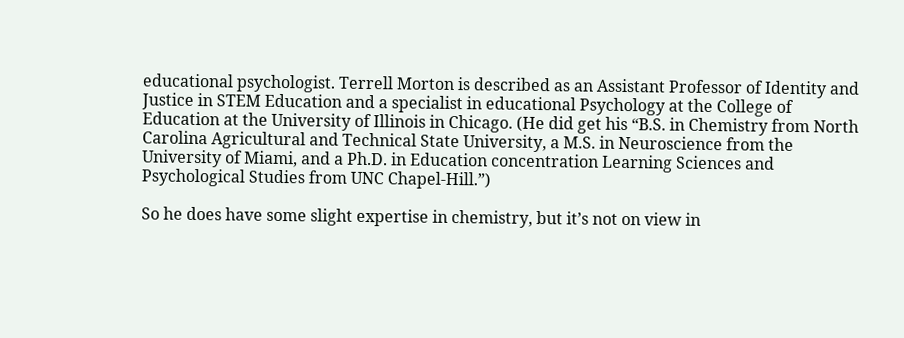educational psychologist. Terrell Morton is described as an Assistant Professor of Identity and Justice in STEM Education and a specialist in educational Psychology at the College of Education at the University of Illinois in Chicago. (He did get his “B.S. in Chemistry from North Carolina Agricultural and Technical State University, a M.S. in Neuroscience from the University of Miami, and a Ph.D. in Education concentration Learning Sciences and Psychological Studies from UNC Chapel-Hill.”)

So he does have some slight expertise in chemistry, but it’s not on view in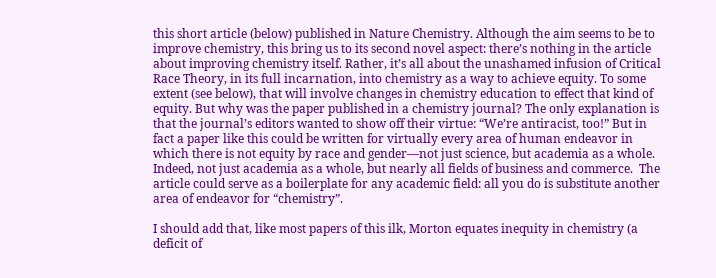this short article (below) published in Nature Chemistry. Although the aim seems to be to improve chemistry, this bring us to its second novel aspect: there’s nothing in the article about improving chemistry itself. Rather, it’s all about the unashamed infusion of Critical Race Theory, in its full incarnation, into chemistry as a way to achieve equity. To some extent (see below), that will involve changes in chemistry education to effect that kind of equity. But why was the paper published in a chemistry journal? The only explanation is that the journal’s editors wanted to show off their virtue: “We’re antiracist, too!” But in fact a paper like this could be written for virtually every area of human endeavor in which there is not equity by race and gender—not just science, but academia as a whole. Indeed, not just academia as a whole, but nearly all fields of business and commerce.  The article could serve as a boilerplate for any academic field: all you do is substitute another area of endeavor for “chemistry”.

I should add that, like most papers of this ilk, Morton equates inequity in chemistry (a deficit of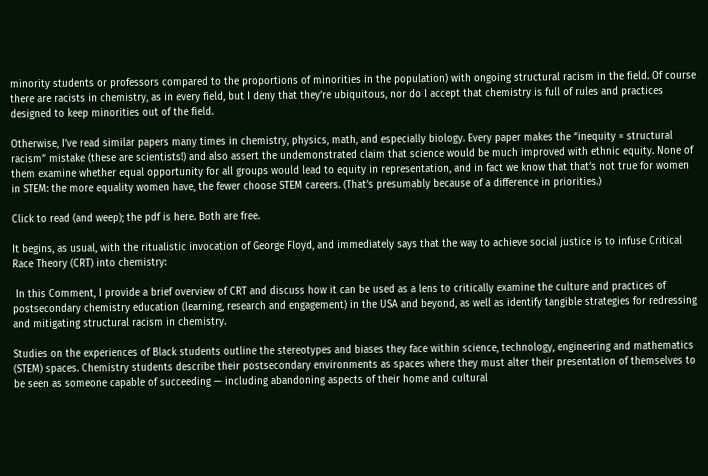minority students or professors compared to the proportions of minorities in the population) with ongoing structural racism in the field. Of course there are racists in chemistry, as in every field, but I deny that they’re ubiquitous, nor do I accept that chemistry is full of rules and practices designed to keep minorities out of the field.

Otherwise, I’ve read similar papers many times in chemistry, physics, math, and especially biology. Every paper makes the “inequity = structural racism” mistake (these are scientists!) and also assert the undemonstrated claim that science would be much improved with ethnic equity. None of them examine whether equal opportunity for all groups would lead to equity in representation, and in fact we know that that’s not true for women in STEM: the more equality women have, the fewer choose STEM careers. (That’s presumably because of a difference in priorities.)

Click to read (and weep); the pdf is here. Both are free.

It begins, as usual, with the ritualistic invocation of George Floyd, and immediately says that the way to achieve social justice is to infuse Critical Race Theory (CRT) into chemistry:

 In this Comment, I provide a brief overview of CRT and discuss how it can be used as a lens to critically examine the culture and practices of postsecondary chemistry education (learning, research and engagement) in the USA and beyond, as well as identify tangible strategies for redressing and mitigating structural racism in chemistry.

Studies on the experiences of Black students outline the stereotypes and biases they face within science, technology, engineering and mathematics (STEM) spaces. Chemistry students describe their postsecondary environments as spaces where they must alter their presentation of themselves to be seen as someone capable of succeeding — including abandoning aspects of their home and cultural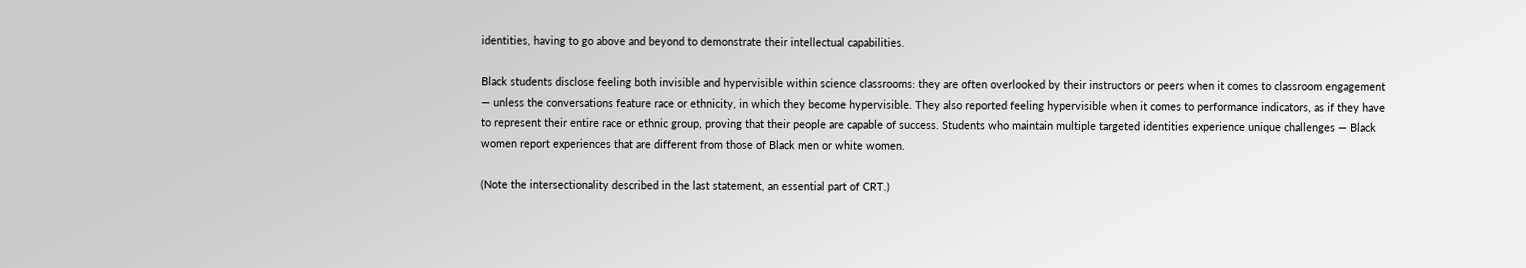identities, having to go above and beyond to demonstrate their intellectual capabilities.

Black students disclose feeling both invisible and hypervisible within science classrooms: they are often overlooked by their instructors or peers when it comes to classroom engagement — unless the conversations feature race or ethnicity, in which they become hypervisible. They also reported feeling hypervisible when it comes to performance indicators, as if they have to represent their entire race or ethnic group, proving that their people are capable of success. Students who maintain multiple targeted identities experience unique challenges — Black women report experiences that are different from those of Black men or white women.

(Note the intersectionality described in the last statement, an essential part of CRT.)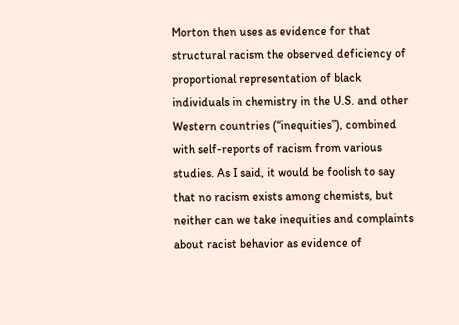Morton then uses as evidence for that structural racism the observed deficiency of proportional representation of black individuals in chemistry in the U.S. and other Western countries (“inequities”), combined with self-reports of racism from various studies. As I said, it would be foolish to say that no racism exists among chemists, but neither can we take inequities and complaints about racist behavior as evidence of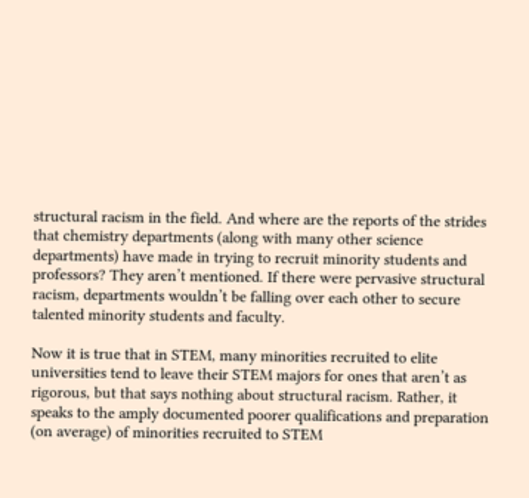structural racism in the field. And where are the reports of the strides that chemistry departments (along with many other science departments) have made in trying to recruit minority students and professors? They aren’t mentioned. If there were pervasive structural racism, departments wouldn’t be falling over each other to secure talented minority students and faculty.

Now it is true that in STEM, many minorities recruited to elite universities tend to leave their STEM majors for ones that aren’t as rigorous, but that says nothing about structural racism. Rather, it speaks to the amply documented poorer qualifications and preparation (on average) of minorities recruited to STEM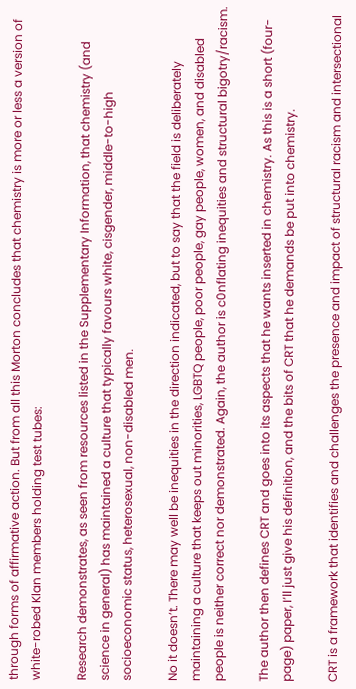through forms of affirmative action. But from all this Morton concludes that chemistry is more or less a version of white-robed Klan members holding test tubes:

Research demonstrates, as seen from resources listed in the Supplementary Information, that chemistry (and science in general) has maintained a culture that typically favours white, cisgender, middle-to-high socioeconomic status, heterosexual, non-disabled men.

No it doesn’t. There may well be inequities in the direction indicated, but to say that the field is deliberately maintaining a culture that keeps out minorities, LGBTQ people, poor people, gay people, women, and disabled people is neither correct nor demonstrated. Again, the author is c0nflating inequities and structural bigotry/racism.

The author then defines CRT and goes into its aspects that he wants inserted in chemistry. As this is a short (four-page) paper, I’ll just give his definition, and the bits of CRT that he demands be put into chemistry.

CRT is a framework that identifies and challenges the presence and impact of structural racism and intersectional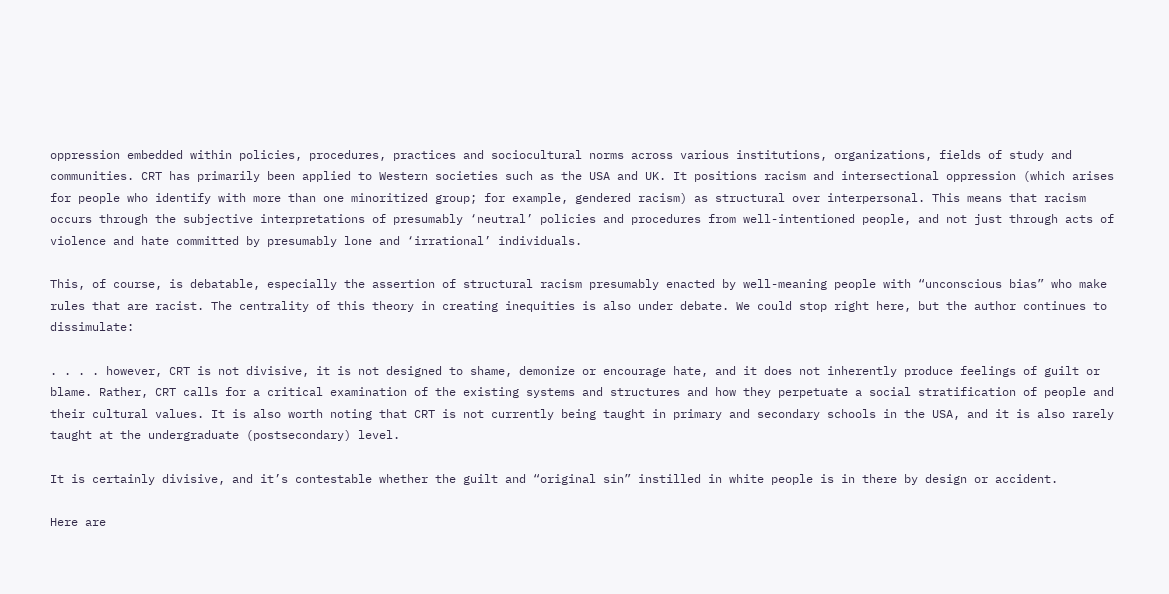oppression embedded within policies, procedures, practices and sociocultural norms across various institutions, organizations, fields of study and communities. CRT has primarily been applied to Western societies such as the USA and UK. It positions racism and intersectional oppression (which arises for people who identify with more than one minoritized group; for example, gendered racism) as structural over interpersonal. This means that racism occurs through the subjective interpretations of presumably ‘neutral’ policies and procedures from well-intentioned people, and not just through acts of violence and hate committed by presumably lone and ‘irrational’ individuals.

This, of course, is debatable, especially the assertion of structural racism presumably enacted by well-meaning people with “unconscious bias” who make rules that are racist. The centrality of this theory in creating inequities is also under debate. We could stop right here, but the author continues to dissimulate:

. . . . however, CRT is not divisive, it is not designed to shame, demonize or encourage hate, and it does not inherently produce feelings of guilt or blame. Rather, CRT calls for a critical examination of the existing systems and structures and how they perpetuate a social stratification of people and their cultural values. It is also worth noting that CRT is not currently being taught in primary and secondary schools in the USA, and it is also rarely taught at the undergraduate (postsecondary) level.

It is certainly divisive, and it’s contestable whether the guilt and “original sin” instilled in white people is in there by design or accident.

Here are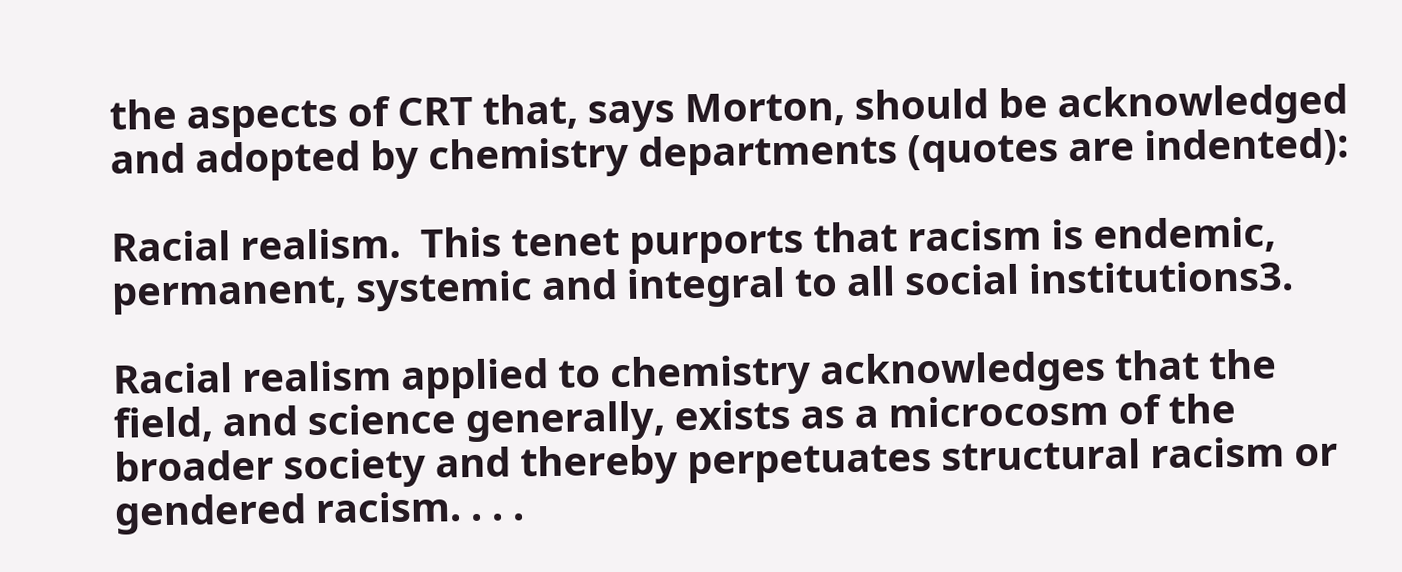the aspects of CRT that, says Morton, should be acknowledged and adopted by chemistry departments (quotes are indented):

Racial realism.  This tenet purports that racism is endemic, permanent, systemic and integral to all social institutions3.

Racial realism applied to chemistry acknowledges that the field, and science generally, exists as a microcosm of the broader society and thereby perpetuates structural racism or gendered racism. . . .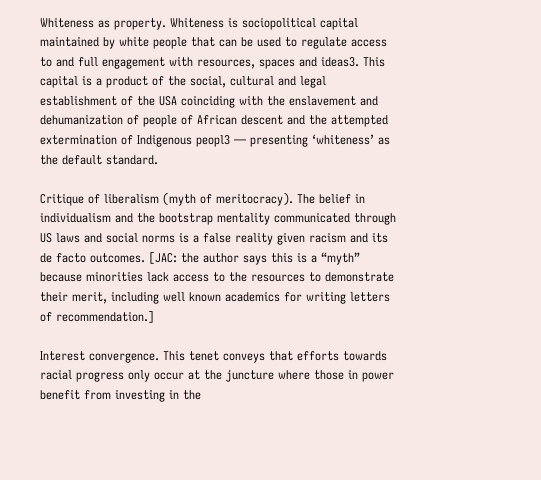Whiteness as property. Whiteness is sociopolitical capital maintained by white people that can be used to regulate access to and full engagement with resources, spaces and ideas3. This capital is a product of the social, cultural and legal establishment of the USA coinciding with the enslavement and dehumanization of people of African descent and the attempted extermination of Indigenous peopl3 — presenting ‘whiteness’ as the default standard.

Critique of liberalism (myth of meritocracy). The belief in individualism and the bootstrap mentality communicated through US laws and social norms is a false reality given racism and its de facto outcomes. [JAC: the author says this is a “myth” because minorities lack access to the resources to demonstrate their merit, including well known academics for writing letters of recommendation.]

Interest convergence. This tenet conveys that efforts towards racial progress only occur at the juncture where those in power benefit from investing in the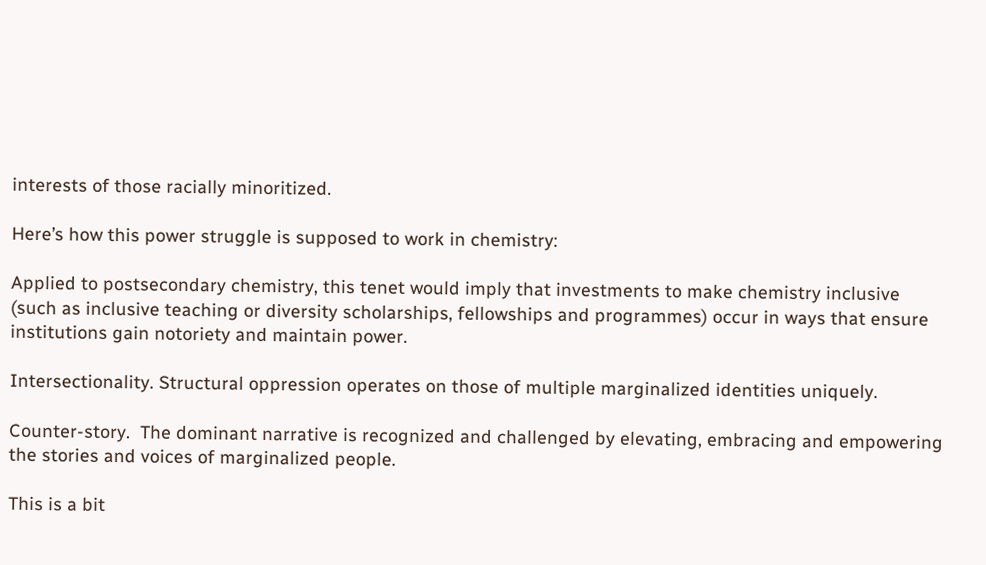interests of those racially minoritized.

Here’s how this power struggle is supposed to work in chemistry:

Applied to postsecondary chemistry, this tenet would imply that investments to make chemistry inclusive (such as inclusive teaching or diversity scholarships, fellowships and programmes) occur in ways that ensure institutions gain notoriety and maintain power.

Intersectionality. Structural oppression operates on those of multiple marginalized identities uniquely.

Counter-story.  The dominant narrative is recognized and challenged by elevating, embracing and empowering the stories and voices of marginalized people.

This is a bit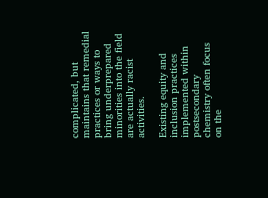complicated, but maintains that remedial practices or ways to bring underprepared minorities into the field are actually racist activities.

Existing equity and inclusion practices implemented within postsecondary chemistry often focus on the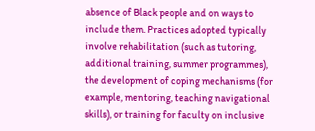absence of Black people and on ways to include them. Practices adopted typically involve rehabilitation (such as tutoring, additional training, summer programmes), the development of coping mechanisms (for example, mentoring, teaching navigational skills), or training for faculty on inclusive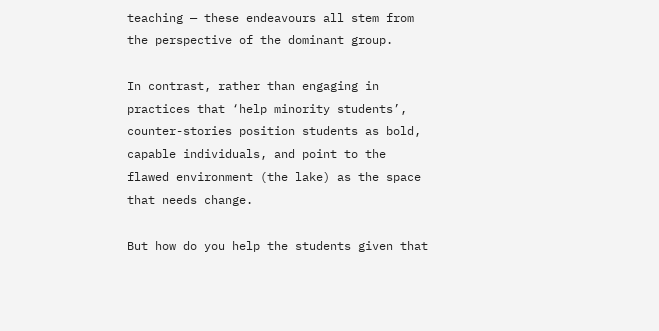teaching — these endeavours all stem from the perspective of the dominant group.

In contrast, rather than engaging in practices that ‘help minority students’, counter-stories position students as bold, capable individuals, and point to the flawed environment (the lake) as the space that needs change.

But how do you help the students given that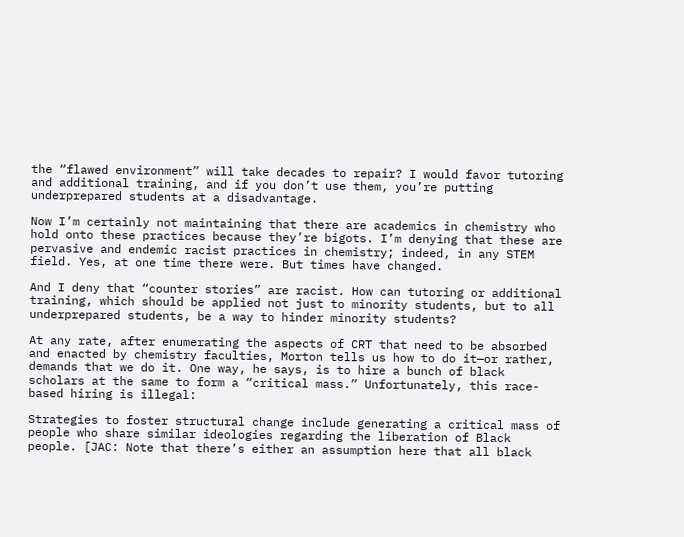the “flawed environment” will take decades to repair? I would favor tutoring and additional training, and if you don’t use them, you’re putting underprepared students at a disadvantage.

Now I’m certainly not maintaining that there are academics in chemistry who hold onto these practices because they’re bigots. I’m denying that these are pervasive and endemic racist practices in chemistry; indeed, in any STEM field. Yes, at one time there were. But times have changed.

And I deny that “counter stories” are racist. How can tutoring or additional training, which should be applied not just to minority students, but to all underprepared students, be a way to hinder minority students?

At any rate, after enumerating the aspects of CRT that need to be absorbed and enacted by chemistry faculties, Morton tells us how to do it—or rather, demands that we do it. One way, he says, is to hire a bunch of black scholars at the same to form a “critical mass.” Unfortunately, this race-based hiring is illegal:

Strategies to foster structural change include generating a critical mass of people who share similar ideologies regarding the liberation of Black people. [JAC: Note that there’s either an assumption here that all black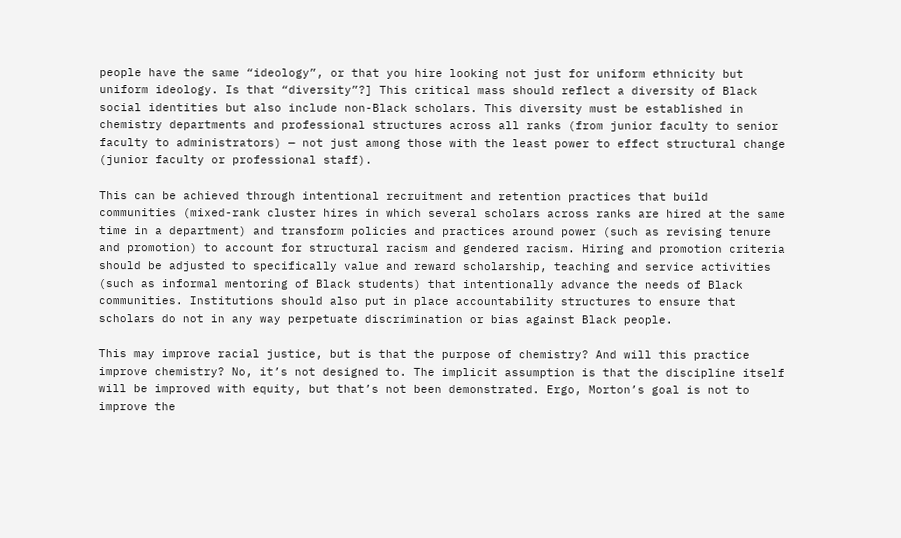people have the same “ideology”, or that you hire looking not just for uniform ethnicity but uniform ideology. Is that “diversity”?] This critical mass should reflect a diversity of Black social identities but also include non-Black scholars. This diversity must be established in chemistry departments and professional structures across all ranks (from junior faculty to senior faculty to administrators) — not just among those with the least power to effect structural change (junior faculty or professional staff).

This can be achieved through intentional recruitment and retention practices that build communities (mixed-rank cluster hires in which several scholars across ranks are hired at the same time in a department) and transform policies and practices around power (such as revising tenure and promotion) to account for structural racism and gendered racism. Hiring and promotion criteria should be adjusted to specifically value and reward scholarship, teaching and service activities (such as informal mentoring of Black students) that intentionally advance the needs of Black communities. Institutions should also put in place accountability structures to ensure that scholars do not in any way perpetuate discrimination or bias against Black people.

This may improve racial justice, but is that the purpose of chemistry? And will this practice improve chemistry? No, it’s not designed to. The implicit assumption is that the discipline itself will be improved with equity, but that’s not been demonstrated. Ergo, Morton’s goal is not to improve the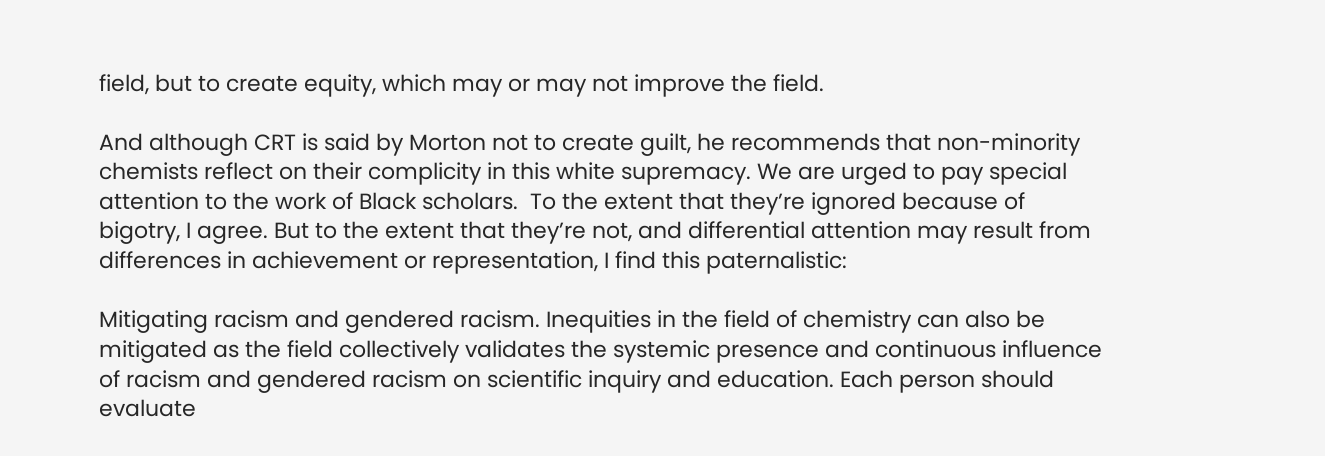field, but to create equity, which may or may not improve the field.

And although CRT is said by Morton not to create guilt, he recommends that non-minority chemists reflect on their complicity in this white supremacy. We are urged to pay special attention to the work of Black scholars.  To the extent that they’re ignored because of bigotry, I agree. But to the extent that they’re not, and differential attention may result from differences in achievement or representation, I find this paternalistic:

Mitigating racism and gendered racism. Inequities in the field of chemistry can also be mitigated as the field collectively validates the systemic presence and continuous influence of racism and gendered racism on scientific inquiry and education. Each person should evaluate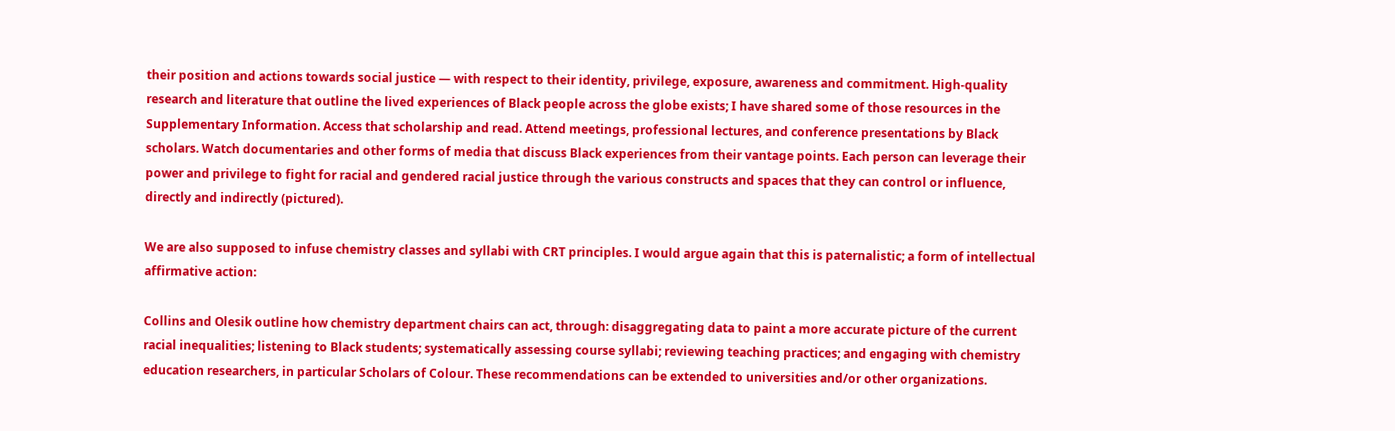their position and actions towards social justice — with respect to their identity, privilege, exposure, awareness and commitment. High-quality research and literature that outline the lived experiences of Black people across the globe exists; I have shared some of those resources in the Supplementary Information. Access that scholarship and read. Attend meetings, professional lectures, and conference presentations by Black scholars. Watch documentaries and other forms of media that discuss Black experiences from their vantage points. Each person can leverage their power and privilege to fight for racial and gendered racial justice through the various constructs and spaces that they can control or influence, directly and indirectly (pictured).

We are also supposed to infuse chemistry classes and syllabi with CRT principles. I would argue again that this is paternalistic; a form of intellectual affirmative action:

Collins and Olesik outline how chemistry department chairs can act, through: disaggregating data to paint a more accurate picture of the current racial inequalities; listening to Black students; systematically assessing course syllabi; reviewing teaching practices; and engaging with chemistry education researchers, in particular Scholars of Colour. These recommendations can be extended to universities and/or other organizations.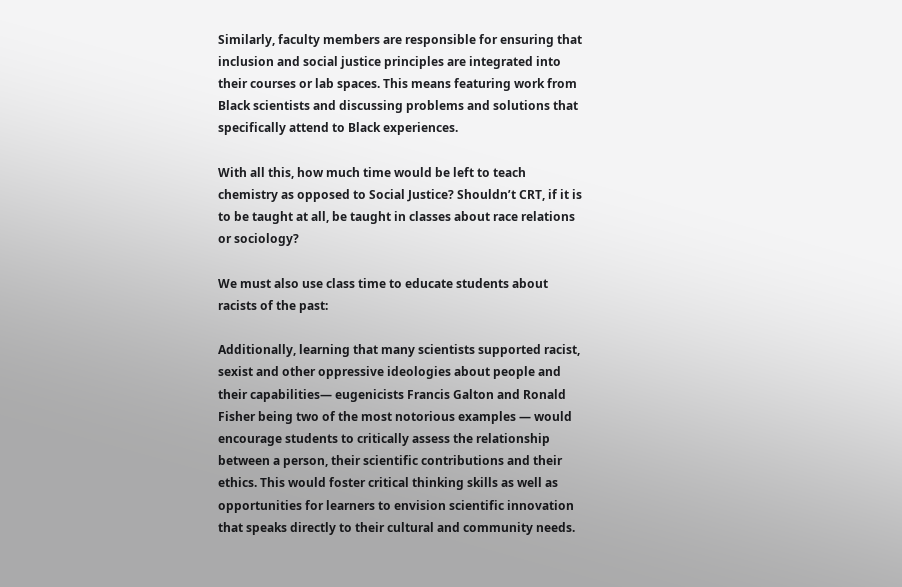Similarly, faculty members are responsible for ensuring that inclusion and social justice principles are integrated into their courses or lab spaces. This means featuring work from Black scientists and discussing problems and solutions that specifically attend to Black experiences.

With all this, how much time would be left to teach chemistry as opposed to Social Justice? Shouldn’t CRT, if it is to be taught at all, be taught in classes about race relations or sociology?

We must also use class time to educate students about racists of the past:

Additionally, learning that many scientists supported racist, sexist and other oppressive ideologies about people and their capabilities— eugenicists Francis Galton and Ronald Fisher being two of the most notorious examples — would encourage students to critically assess the relationship between a person, their scientific contributions and their ethics. This would foster critical thinking skills as well as opportunities for learners to envision scientific innovation that speaks directly to their cultural and community needs.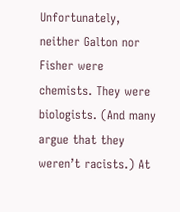Unfortunately, neither Galton nor Fisher were chemists. They were biologists. (And many argue that they weren’t racists.) At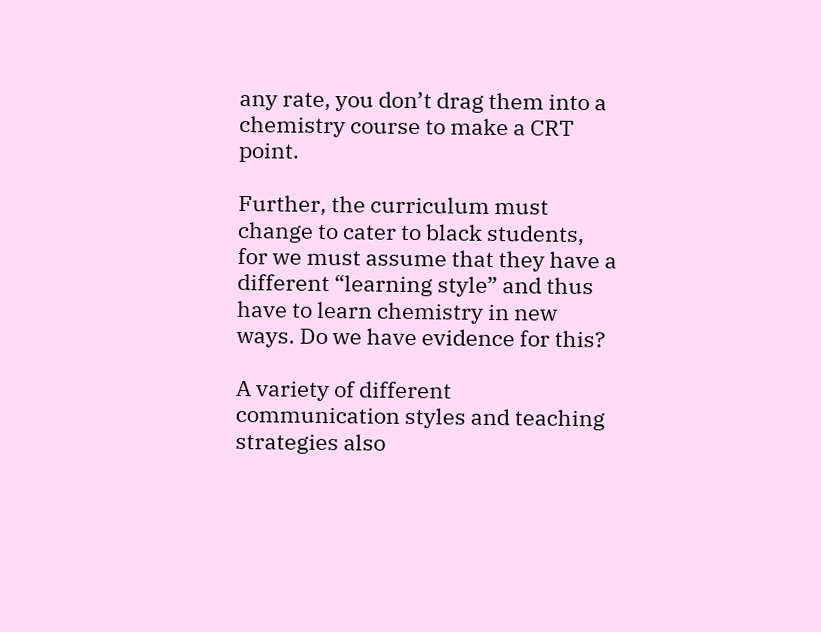any rate, you don’t drag them into a chemistry course to make a CRT point.

Further, the curriculum must change to cater to black students, for we must assume that they have a different “learning style” and thus have to learn chemistry in new ways. Do we have evidence for this?

A variety of different communication styles and teaching strategies also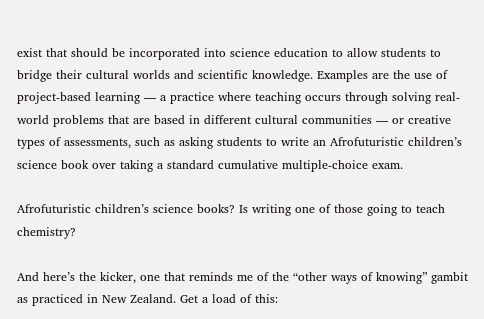exist that should be incorporated into science education to allow students to bridge their cultural worlds and scientific knowledge. Examples are the use of project-based learning — a practice where teaching occurs through solving real-world problems that are based in different cultural communities — or creative types of assessments, such as asking students to write an Afrofuturistic children’s science book over taking a standard cumulative multiple-choice exam.

Afrofuturistic children’s science books? Is writing one of those going to teach chemistry?

And here’s the kicker, one that reminds me of the “other ways of knowing” gambit as practiced in New Zealand. Get a load of this: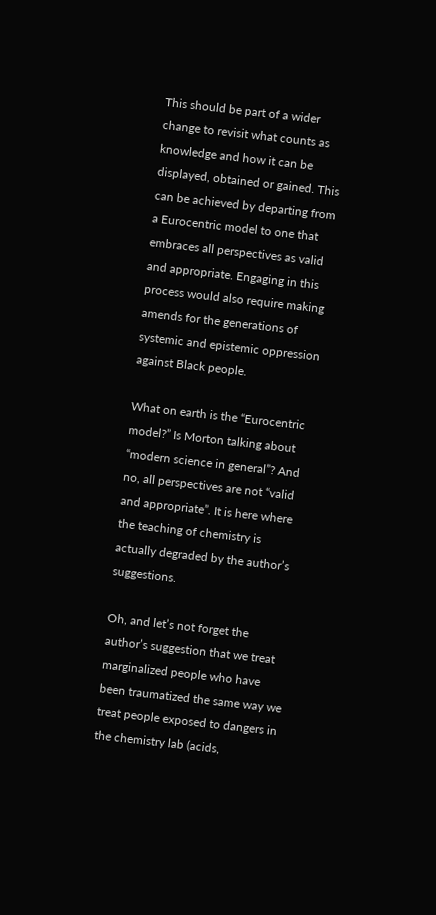This should be part of a wider change to revisit what counts as knowledge and how it can be displayed, obtained or gained. This can be achieved by departing from a Eurocentric model to one that embraces all perspectives as valid and appropriate. Engaging in this process would also require making amends for the generations of systemic and epistemic oppression against Black people.

What on earth is the “Eurocentric model?” Is Morton talking about “modern science in general”? And no, all perspectives are not “valid and appropriate”. It is here where the teaching of chemistry is actually degraded by the author’s suggestions.

Oh, and let’s not forget the author’s suggestion that we treat marginalized people who have been traumatized the same way we treat people exposed to dangers in the chemistry lab (acids,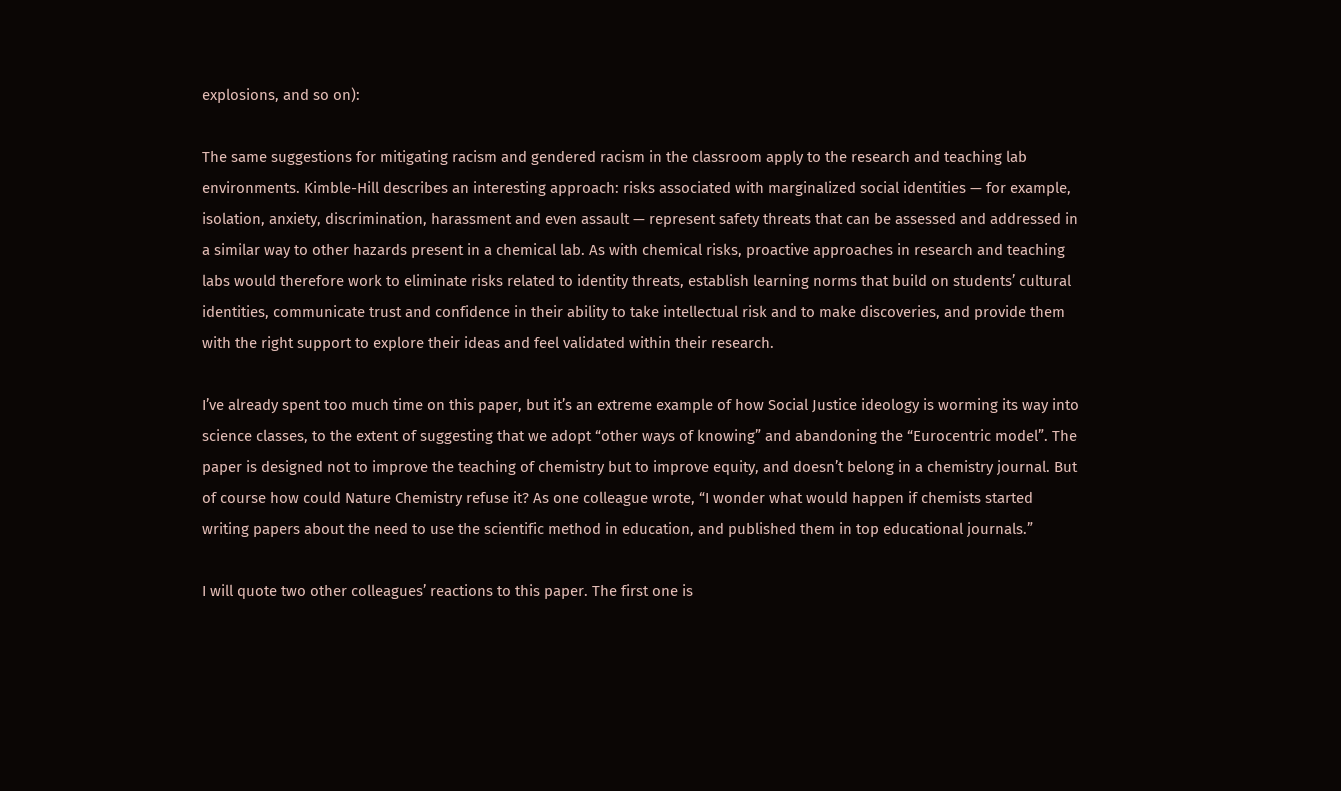explosions, and so on):

The same suggestions for mitigating racism and gendered racism in the classroom apply to the research and teaching lab environments. Kimble-Hill describes an interesting approach: risks associated with marginalized social identities — for example, isolation, anxiety, discrimination, harassment and even assault — represent safety threats that can be assessed and addressed in a similar way to other hazards present in a chemical lab. As with chemical risks, proactive approaches in research and teaching labs would therefore work to eliminate risks related to identity threats, establish learning norms that build on students’ cultural identities, communicate trust and confidence in their ability to take intellectual risk and to make discoveries, and provide them with the right support to explore their ideas and feel validated within their research.

I’ve already spent too much time on this paper, but it’s an extreme example of how Social Justice ideology is worming its way into science classes, to the extent of suggesting that we adopt “other ways of knowing” and abandoning the “Eurocentric model”. The paper is designed not to improve the teaching of chemistry but to improve equity, and doesn’t belong in a chemistry journal. But of course how could Nature Chemistry refuse it? As one colleague wrote, “I wonder what would happen if chemists started writing papers about the need to use the scientific method in education, and published them in top educational journals.”

I will quote two other colleagues’ reactions to this paper. The first one is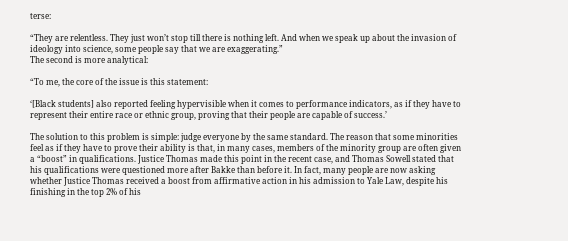terse:

“They are relentless. They just won’t stop till there is nothing left. And when we speak up about the invasion of ideology into science, some people say that we are exaggerating.”
The second is more analytical:

“To me, the core of the issue is this statement:

‘[Black students] also reported feeling hypervisible when it comes to performance indicators, as if they have to represent their entire race or ethnic group, proving that their people are capable of success.’

The solution to this problem is simple: judge everyone by the same standard. The reason that some minorities feel as if they have to prove their ability is that, in many cases, members of the minority group are often given a “boost” in qualifications. Justice Thomas made this point in the recent case, and Thomas Sowell stated that his qualifications were questioned more after Bakke than before it. In fact, many people are now asking whether Justice Thomas received a boost from affirmative action in his admission to Yale Law, despite his finishing in the top 2% of his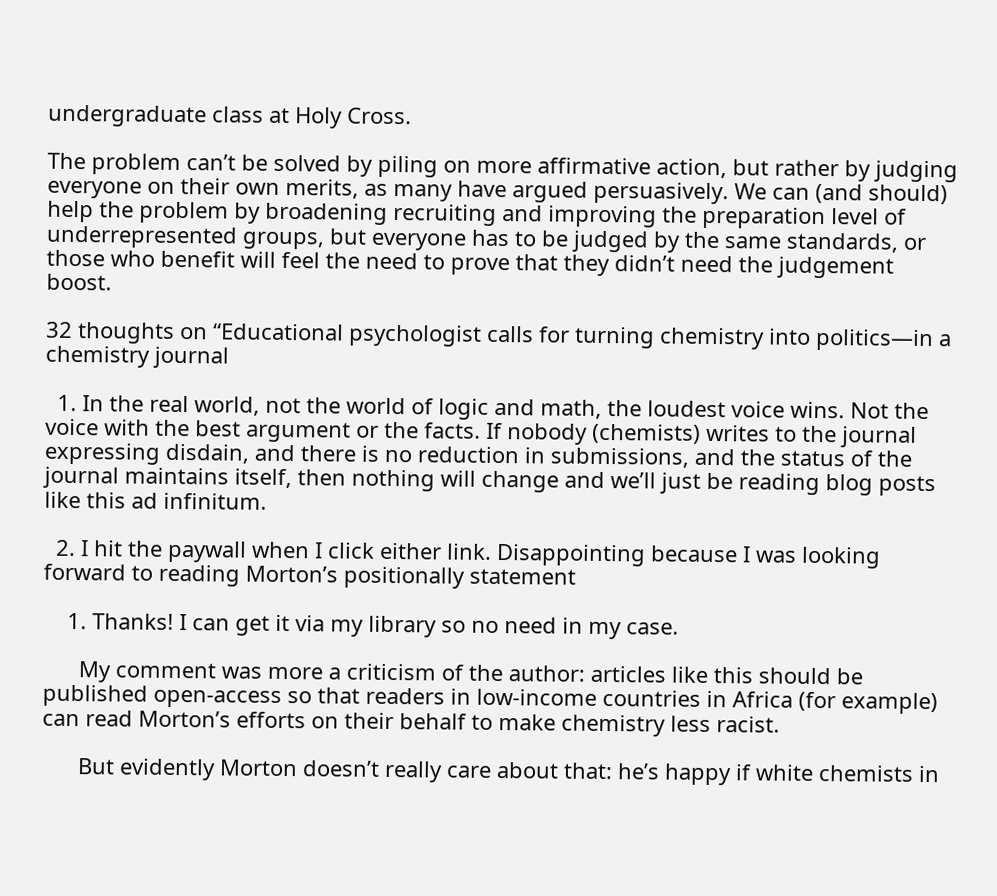undergraduate class at Holy Cross.

The problem can’t be solved by piling on more affirmative action, but rather by judging everyone on their own merits, as many have argued persuasively. We can (and should) help the problem by broadening recruiting and improving the preparation level of underrepresented groups, but everyone has to be judged by the same standards, or those who benefit will feel the need to prove that they didn’t need the judgement boost.

32 thoughts on “Educational psychologist calls for turning chemistry into politics—in a chemistry journal

  1. In the real world, not the world of logic and math, the loudest voice wins. Not the voice with the best argument or the facts. If nobody (chemists) writes to the journal expressing disdain, and there is no reduction in submissions, and the status of the journal maintains itself, then nothing will change and we’ll just be reading blog posts like this ad infinitum.

  2. I hit the paywall when I click either link. Disappointing because I was looking forward to reading Morton’s positionally statement

    1. Thanks! I can get it via my library so no need in my case.

      My comment was more a criticism of the author: articles like this should be published open-access so that readers in low-income countries in Africa (for example) can read Morton’s efforts on their behalf to make chemistry less racist.

      But evidently Morton doesn’t really care about that: he’s happy if white chemists in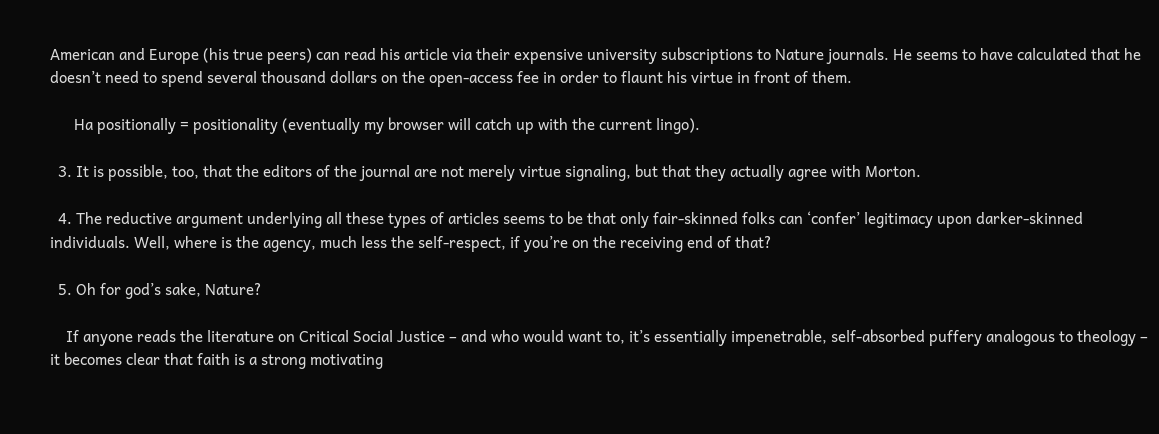American and Europe (his true peers) can read his article via their expensive university subscriptions to Nature journals. He seems to have calculated that he doesn’t need to spend several thousand dollars on the open-access fee in order to flaunt his virtue in front of them.

      Ha positionally = positionality (eventually my browser will catch up with the current lingo).

  3. It is possible, too, that the editors of the journal are not merely virtue signaling, but that they actually agree with Morton.

  4. The reductive argument underlying all these types of articles seems to be that only fair-skinned folks can ‘confer’ legitimacy upon darker-skinned individuals. Well, where is the agency, much less the self-respect, if you’re on the receiving end of that?

  5. Oh for god’s sake, Nature?

    If anyone reads the literature on Critical Social Justice – and who would want to, it’s essentially impenetrable, self-absorbed puffery analogous to theology – it becomes clear that faith is a strong motivating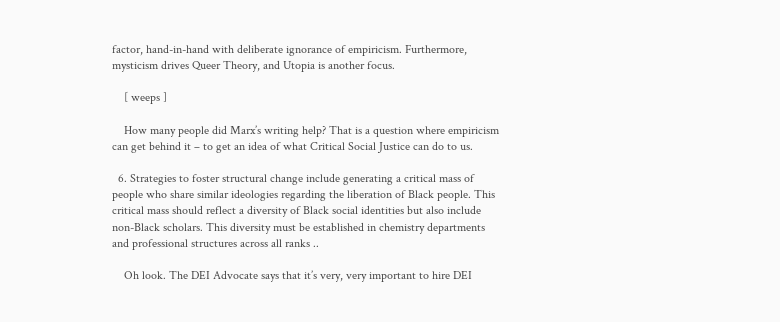factor, hand-in-hand with deliberate ignorance of empiricism. Furthermore, mysticism drives Queer Theory, and Utopia is another focus.

    [ weeps ]

    How many people did Marx’s writing help? That is a question where empiricism can get behind it – to get an idea of what Critical Social Justice can do to us.

  6. Strategies to foster structural change include generating a critical mass of people who share similar ideologies regarding the liberation of Black people. This critical mass should reflect a diversity of Black social identities but also include non-Black scholars. This diversity must be established in chemistry departments and professional structures across all ranks ..

    Oh look. The DEI Advocate says that it’s very, very important to hire DEI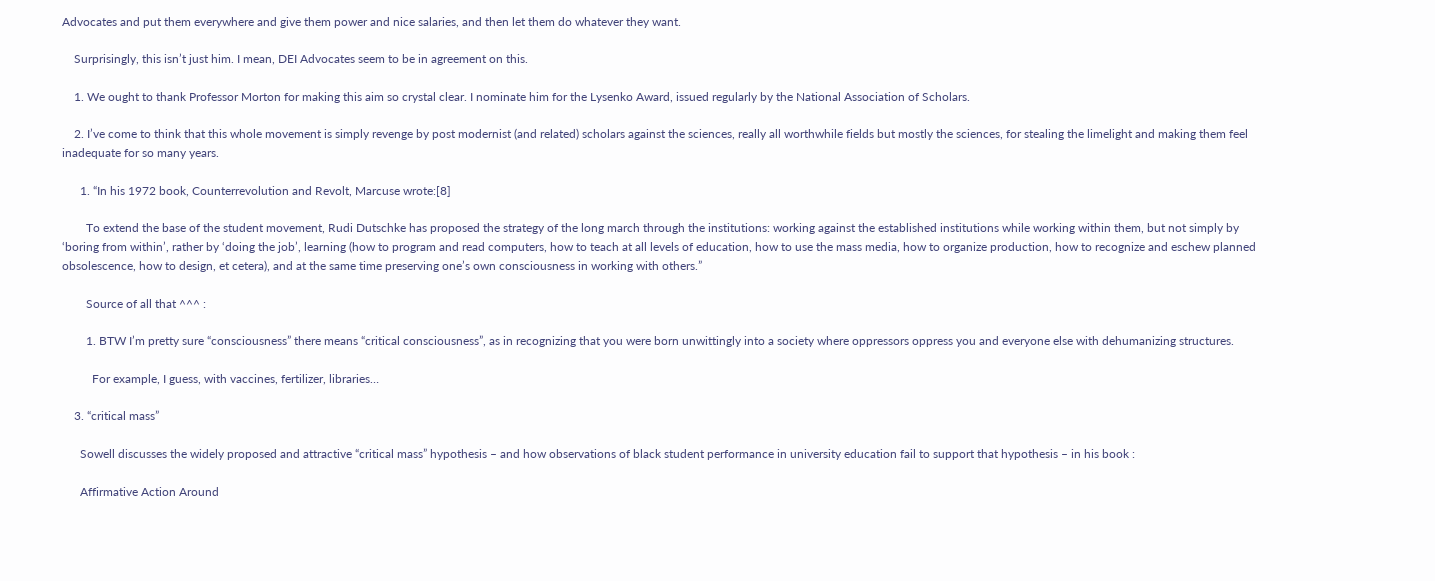Advocates and put them everywhere and give them power and nice salaries, and then let them do whatever they want.

    Surprisingly, this isn’t just him. I mean, DEI Advocates seem to be in agreement on this.

    1. We ought to thank Professor Morton for making this aim so crystal clear. I nominate him for the Lysenko Award, issued regularly by the National Association of Scholars.

    2. I’ve come to think that this whole movement is simply revenge by post modernist (and related) scholars against the sciences, really all worthwhile fields but mostly the sciences, for stealing the limelight and making them feel inadequate for so many years.

      1. “In his 1972 book, Counterrevolution and Revolt, Marcuse wrote:[8]

        To extend the base of the student movement, Rudi Dutschke has proposed the strategy of the long march through the institutions: working against the established institutions while working within them, but not simply by ‘boring from within’, rather by ‘doing the job’, learning (how to program and read computers, how to teach at all levels of education, how to use the mass media, how to organize production, how to recognize and eschew planned obsolescence, how to design, et cetera), and at the same time preserving one’s own consciousness in working with others.”

        Source of all that ^^^ :

        1. BTW I’m pretty sure “consciousness” there means “critical consciousness”, as in recognizing that you were born unwittingly into a society where oppressors oppress you and everyone else with dehumanizing structures.

          For example, I guess, with vaccines, fertilizer, libraries…

    3. “critical mass”

      Sowell discusses the widely proposed and attractive “critical mass” hypothesis – and how observations of black student performance in university education fail to support that hypothesis – in his book :

      Affirmative Action Around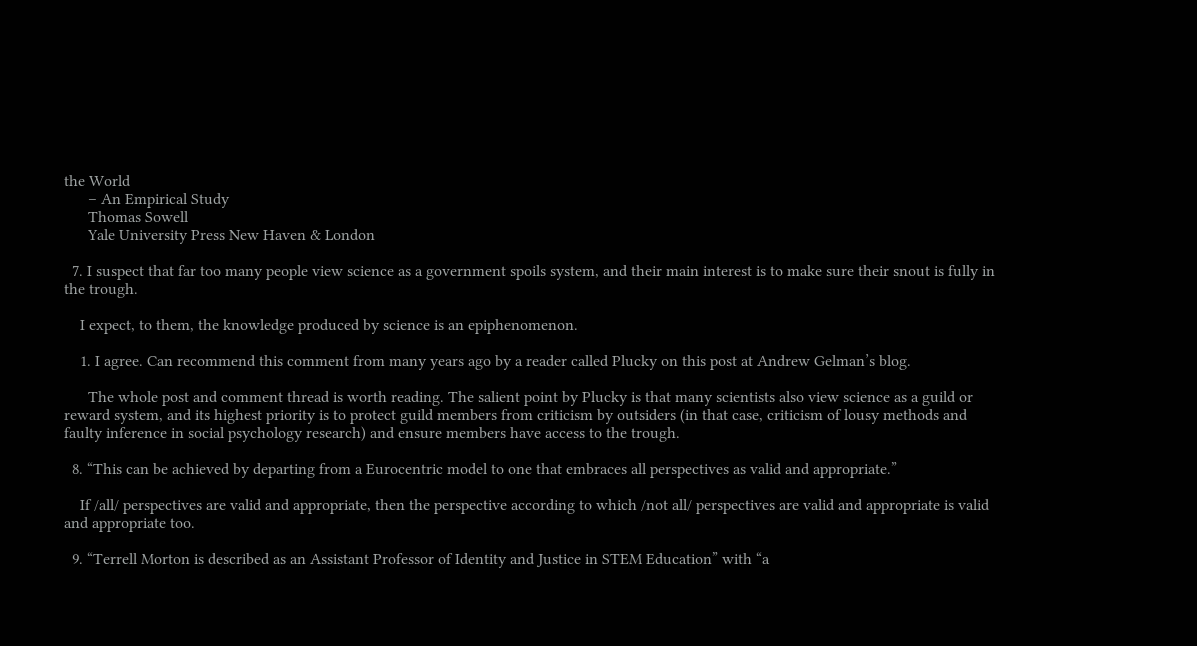the World
      – An Empirical Study
      Thomas Sowell
      Yale University Press New Haven & London

  7. I suspect that far too many people view science as a government spoils system, and their main interest is to make sure their snout is fully in the trough.

    I expect, to them, the knowledge produced by science is an epiphenomenon.

    1. I agree. Can recommend this comment from many years ago by a reader called Plucky on this post at Andrew Gelman’s blog.

      The whole post and comment thread is worth reading. The salient point by Plucky is that many scientists also view science as a guild or reward system, and its highest priority is to protect guild members from criticism by outsiders (in that case, criticism of lousy methods and faulty inference in social psychology research) and ensure members have access to the trough.

  8. “This can be achieved by departing from a Eurocentric model to one that embraces all perspectives as valid and appropriate.”

    If /all/ perspectives are valid and appropriate, then the perspective according to which /not all/ perspectives are valid and appropriate is valid and appropriate too.

  9. “Terrell Morton is described as an Assistant Professor of Identity and Justice in STEM Education” with “a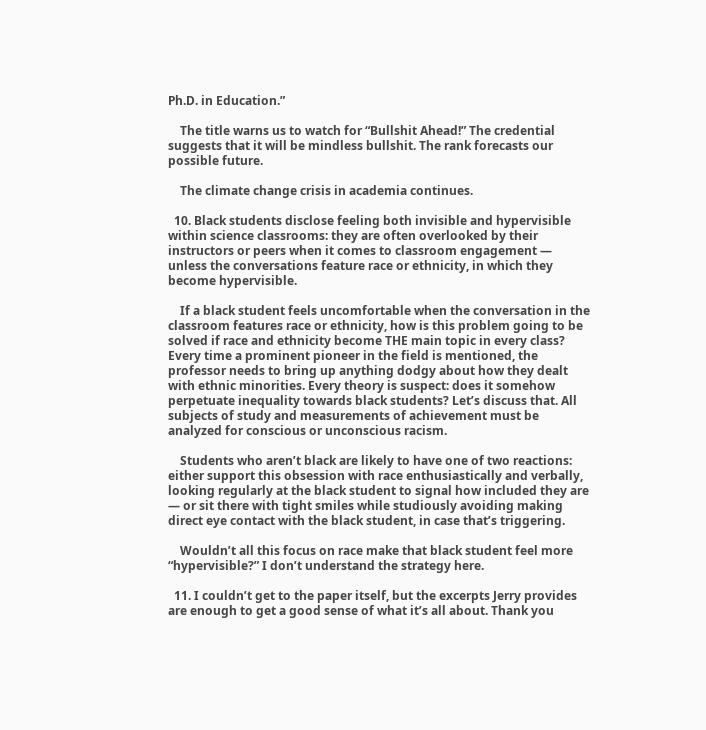Ph.D. in Education.”

    The title warns us to watch for “Bullshit Ahead!” The credential suggests that it will be mindless bullshit. The rank forecasts our possible future.

    The climate change crisis in academia continues.

  10. Black students disclose feeling both invisible and hypervisible within science classrooms: they are often overlooked by their instructors or peers when it comes to classroom engagement — unless the conversations feature race or ethnicity, in which they become hypervisible.

    If a black student feels uncomfortable when the conversation in the classroom features race or ethnicity, how is this problem going to be solved if race and ethnicity become THE main topic in every class? Every time a prominent pioneer in the field is mentioned, the professor needs to bring up anything dodgy about how they dealt with ethnic minorities. Every theory is suspect: does it somehow perpetuate inequality towards black students? Let’s discuss that. All subjects of study and measurements of achievement must be analyzed for conscious or unconscious racism.

    Students who aren’t black are likely to have one of two reactions: either support this obsession with race enthusiastically and verbally, looking regularly at the black student to signal how included they are — or sit there with tight smiles while studiously avoiding making direct eye contact with the black student, in case that’s triggering.

    Wouldn’t all this focus on race make that black student feel more “hypervisible?” I don’t understand the strategy here.

  11. I couldn’t get to the paper itself, but the excerpts Jerry provides are enough to get a good sense of what it’s all about. Thank you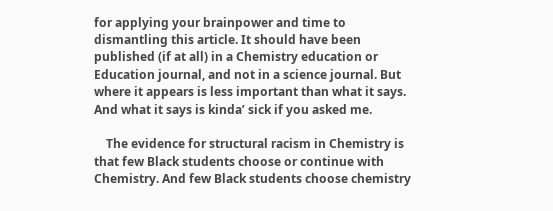for applying your brainpower and time to dismantling this article. It should have been published (if at all) in a Chemistry education or Education journal, and not in a science journal. But where it appears is less important than what it says. And what it says is kinda’ sick if you asked me.

    The evidence for structural racism in Chemistry is that few Black students choose or continue with Chemistry. And few Black students choose chemistry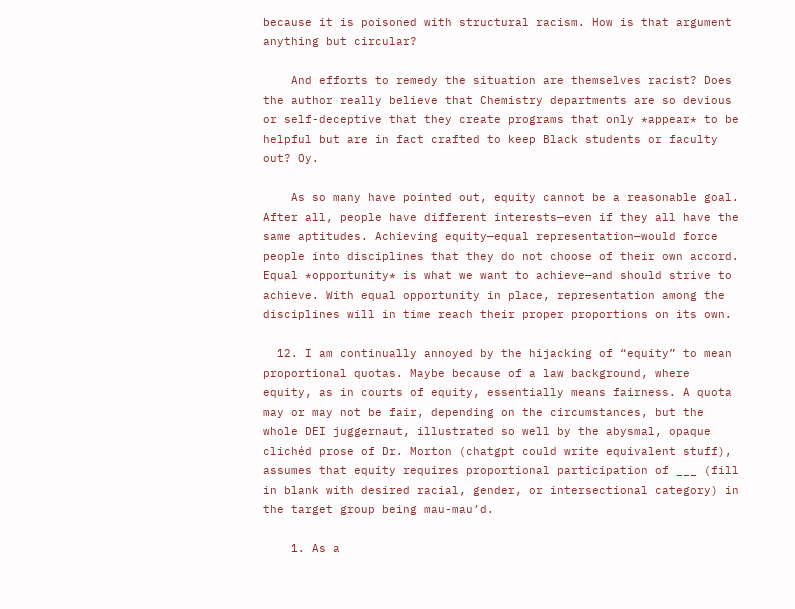because it is poisoned with structural racism. How is that argument anything but circular?

    And efforts to remedy the situation are themselves racist? Does the author really believe that Chemistry departments are so devious or self-deceptive that they create programs that only *appear* to be helpful but are in fact crafted to keep Black students or faculty out? Oy.

    As so many have pointed out, equity cannot be a reasonable goal. After all, people have different interests—even if they all have the same aptitudes. Achieving equity—equal representation—would force people into disciplines that they do not choose of their own accord. Equal *opportunity* is what we want to achieve—and should strive to achieve. With equal opportunity in place, representation among the disciplines will in time reach their proper proportions on its own.

  12. I am continually annoyed by the hijacking of “equity” to mean proportional quotas. Maybe because of a law background, where equity, as in courts of equity, essentially means fairness. A quota may or may not be fair, depending on the circumstances, but the whole DEI juggernaut, illustrated so well by the abysmal, opaque clichéd prose of Dr. Morton (chatgpt could write equivalent stuff), assumes that equity requires proportional participation of ___ (fill in blank with desired racial, gender, or intersectional category) in the target group being mau-mau’d.

    1. As a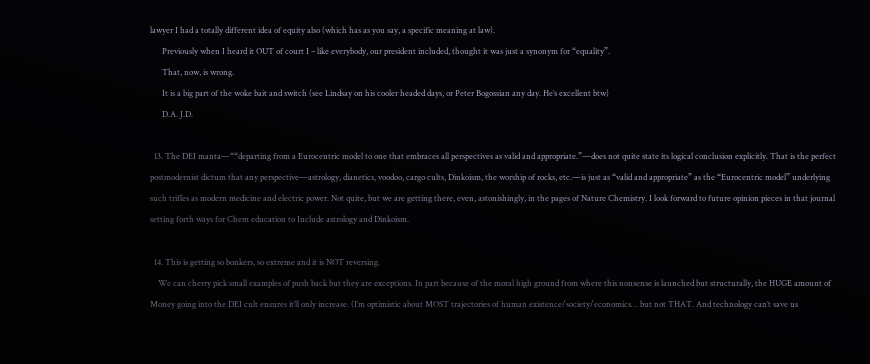lawyer I had a totally different idea of equity also (which has as you say, a specific meaning at law).
      Previously when I heard it OUT of court I – like everybody, our president included, thought it was just a synonym for “equality”.
      That, now, is wrong.
      It is a big part of the woke bait and switch (see Lindsay on his cooler headed days, or Peter Bogossian any day. He’s excellent btw)
      D.A. J.D.

  13. The DEI manta—““departing from a Eurocentric model to one that embraces all perspectives as valid and appropriate.”—does not quite state its logical conclusion explicitly. That is the perfect postmodernist dictum that any perspective—astrology, dianetics, voodoo, cargo cults, Dinkoism, the worship of rocks, etc.—is just as “valid and appropriate” as the “Eurocentric model” underlying such trifles as modern medicine and electric power. Not quite, but we are getting there, even, astonishingly, in the pages of Nature Chemistry. I look forward to future opinion pieces in that journal setting forth ways for Chem education to Include astrology and Dinkoism.

  14. This is getting so bonkers, so extreme and it is NOT reversing.
    We can cherry pick small examples of push back but they are exceptions. In part because of the moral high ground from where this nonsense is launched but structurally, the HUGE amount of Money going into the DEI cult ensures it’ll only increase. (I’m optimistic about MOST trajectories of human existence/society/economics… but not THAT. And technology can’t save us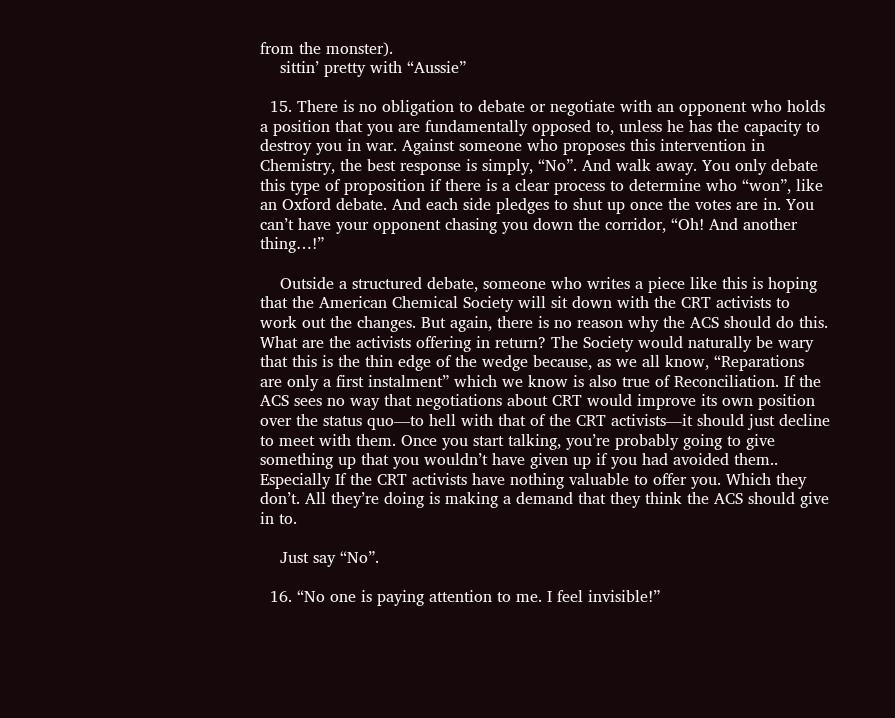from the monster).
    sittin’ pretty with “Aussie”

  15. There is no obligation to debate or negotiate with an opponent who holds a position that you are fundamentally opposed to, unless he has the capacity to destroy you in war. Against someone who proposes this intervention in Chemistry, the best response is simply, “No”. And walk away. You only debate this type of proposition if there is a clear process to determine who “won”, like an Oxford debate. And each side pledges to shut up once the votes are in. You can’t have your opponent chasing you down the corridor, “Oh! And another thing…!”

    Outside a structured debate, someone who writes a piece like this is hoping that the American Chemical Society will sit down with the CRT activists to work out the changes. But again, there is no reason why the ACS should do this. What are the activists offering in return? The Society would naturally be wary that this is the thin edge of the wedge because, as we all know, “Reparations are only a first instalment” which we know is also true of Reconciliation. If the ACS sees no way that negotiations about CRT would improve its own position over the status quo—to hell with that of the CRT activists—it should just decline to meet with them. Once you start talking, you’re probably going to give something up that you wouldn’t have given up if you had avoided them.. Especially If the CRT activists have nothing valuable to offer you. Which they don’t. All they’re doing is making a demand that they think the ACS should give in to.

    Just say “No”.

  16. “No one is paying attention to me. I feel invisible!”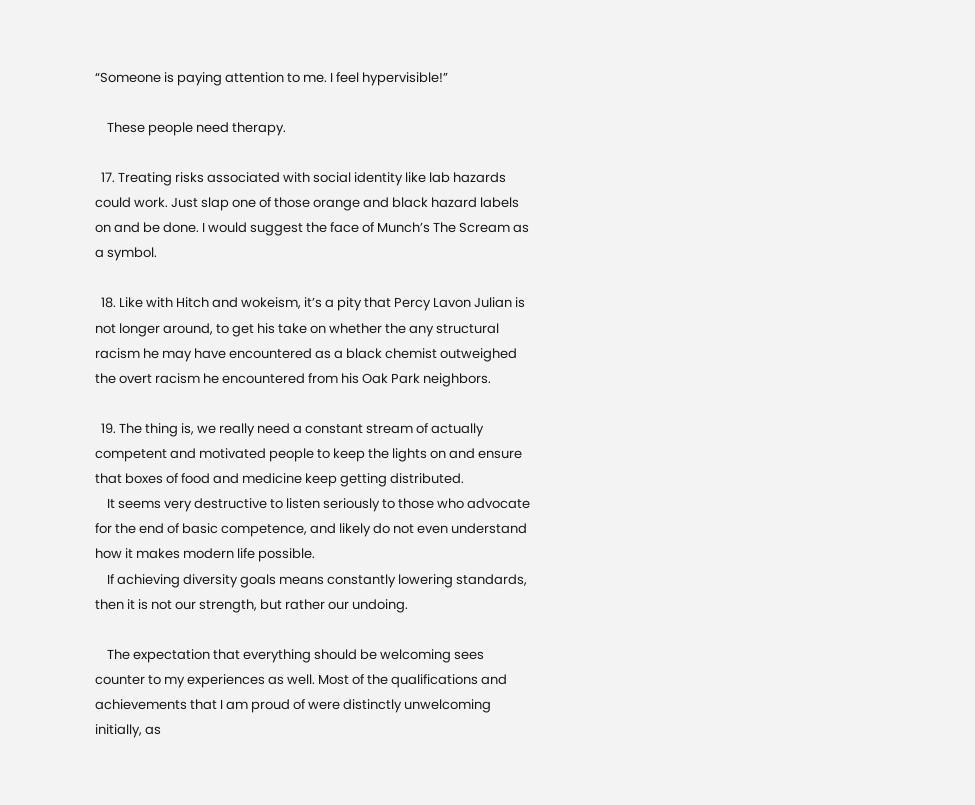“Someone is paying attention to me. I feel hypervisible!”

    These people need therapy.

  17. Treating risks associated with social identity like lab hazards could work. Just slap one of those orange and black hazard labels on and be done. I would suggest the face of Munch’s The Scream as a symbol.

  18. Like with Hitch and wokeism, it’s a pity that Percy Lavon Julian is not longer around, to get his take on whether the any structural racism he may have encountered as a black chemist outweighed the overt racism he encountered from his Oak Park neighbors.

  19. The thing is, we really need a constant stream of actually competent and motivated people to keep the lights on and ensure that boxes of food and medicine keep getting distributed.
    It seems very destructive to listen seriously to those who advocate for the end of basic competence, and likely do not even understand how it makes modern life possible.
    If achieving diversity goals means constantly lowering standards, then it is not our strength, but rather our undoing.

    The expectation that everything should be welcoming sees counter to my experiences as well. Most of the qualifications and achievements that I am proud of were distinctly unwelcoming initially, as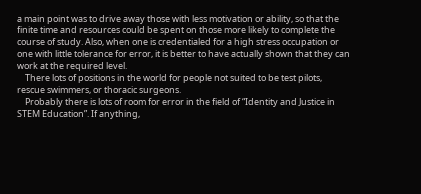a main point was to drive away those with less motivation or ability, so that the finite time and resources could be spent on those more likely to complete the course of study. Also, when one is credentialed for a high stress occupation or one with little tolerance for error, it is better to have actually shown that they can work at the required level.
    There lots of positions in the world for people not suited to be test pilots, rescue swimmers, or thoracic surgeons.
    Probably there is lots of room for error in the field of “Identity and Justice in STEM Education”. If anything,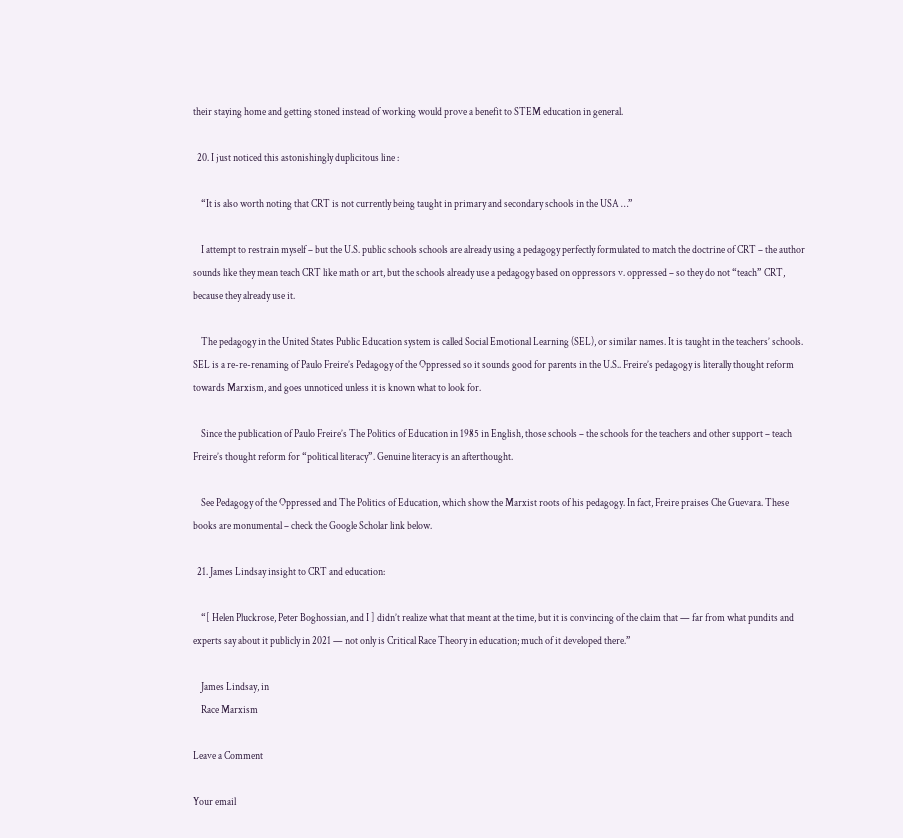their staying home and getting stoned instead of working would prove a benefit to STEM education in general.

  20. I just noticed this astonishingly duplicitous line :

    “It is also worth noting that CRT is not currently being taught in primary and secondary schools in the USA …”

    I attempt to restrain myself – but the U.S. public schools schools are already using a pedagogy perfectly formulated to match the doctrine of CRT – the author sounds like they mean teach CRT like math or art, but the schools already use a pedagogy based on oppressors v. oppressed – so they do not “teach” CRT, because they already use it.

    The pedagogy in the United States Public Education system is called Social Emotional Learning (SEL), or similar names. It is taught in the teachers’ schools. SEL is a re-re-renaming of Paulo Freire’s Pedagogy of the Oppressed so it sounds good for parents in the U.S.. Freire’s pedagogy is literally thought reform towards Marxism, and goes unnoticed unless it is known what to look for.

    Since the publication of Paulo Freire’s The Politics of Education in 1985 in English, those schools – the schools for the teachers and other support – teach Freire’s thought reform for “political literacy”. Genuine literacy is an afterthought.

    See Pedagogy of the Oppressed and The Politics of Education, which show the Marxist roots of his pedagogy. In fact, Freire praises Che Guevara. These books are monumental – check the Google Scholar link below.

  21. James Lindsay insight to CRT and education:

    “[ Helen Pluckrose, Peter Boghossian, and I ] didn’t realize what that meant at the time, but it is convincing of the claim that — far from what pundits and experts say about it publicly in 2021 — not only is Critical Race Theory in education; much of it developed there.”

    James Lindsay, in
    Race Marxism

Leave a Comment

Your email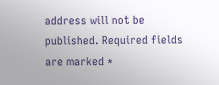address will not be published. Required fields are marked *